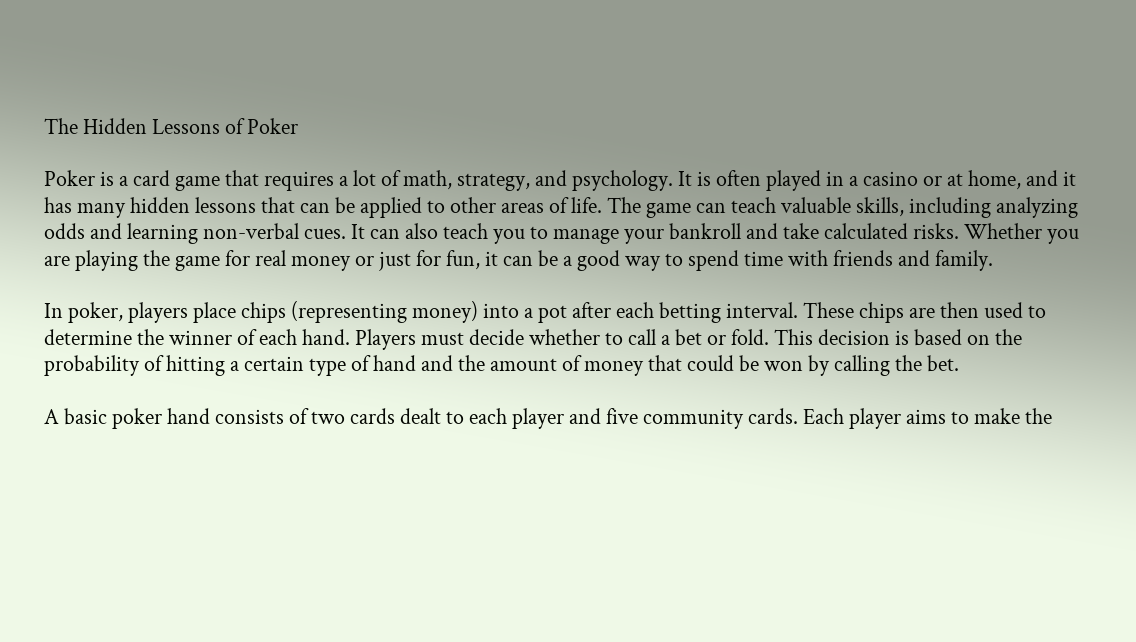The Hidden Lessons of Poker

Poker is a card game that requires a lot of math, strategy, and psychology. It is often played in a casino or at home, and it has many hidden lessons that can be applied to other areas of life. The game can teach valuable skills, including analyzing odds and learning non-verbal cues. It can also teach you to manage your bankroll and take calculated risks. Whether you are playing the game for real money or just for fun, it can be a good way to spend time with friends and family.

In poker, players place chips (representing money) into a pot after each betting interval. These chips are then used to determine the winner of each hand. Players must decide whether to call a bet or fold. This decision is based on the probability of hitting a certain type of hand and the amount of money that could be won by calling the bet.

A basic poker hand consists of two cards dealt to each player and five community cards. Each player aims to make the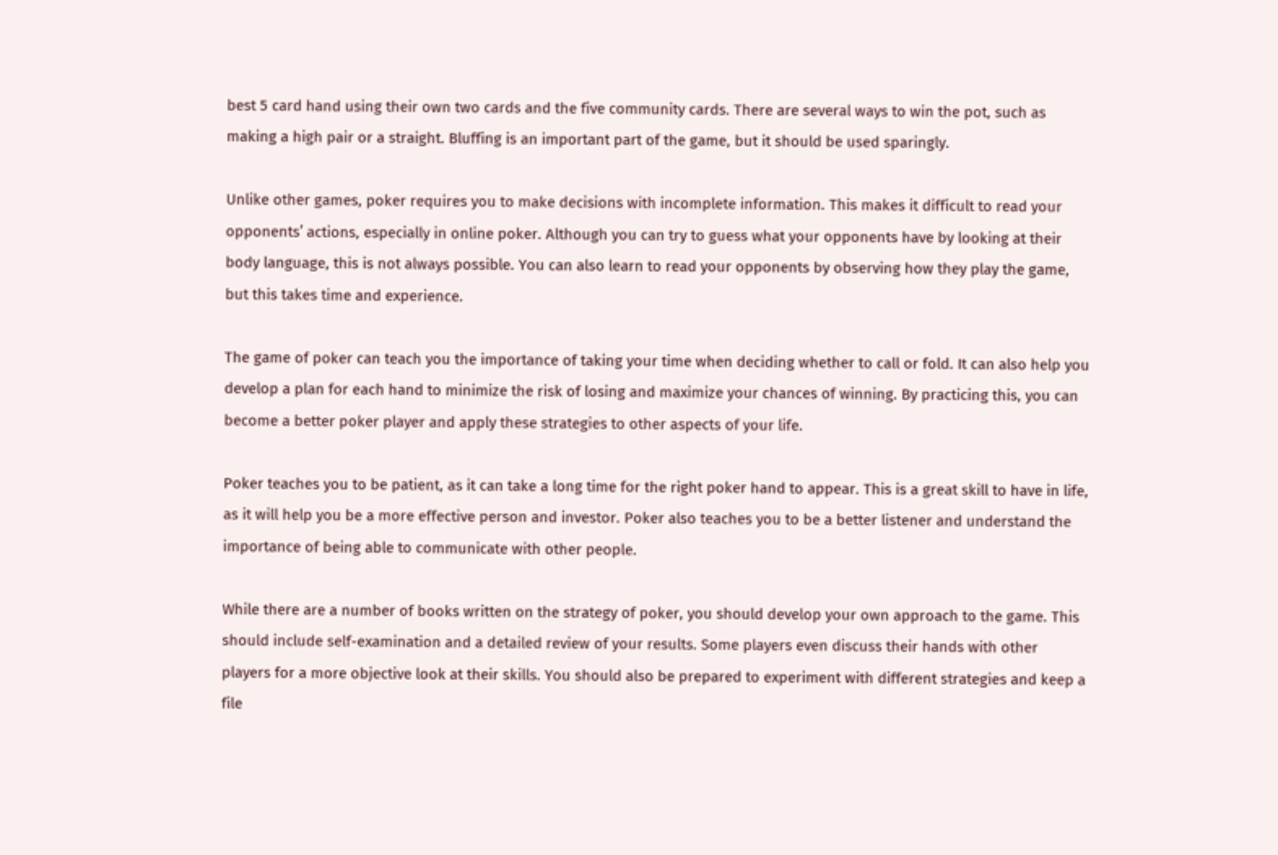best 5 card hand using their own two cards and the five community cards. There are several ways to win the pot, such as making a high pair or a straight. Bluffing is an important part of the game, but it should be used sparingly.

Unlike other games, poker requires you to make decisions with incomplete information. This makes it difficult to read your opponents’ actions, especially in online poker. Although you can try to guess what your opponents have by looking at their body language, this is not always possible. You can also learn to read your opponents by observing how they play the game, but this takes time and experience.

The game of poker can teach you the importance of taking your time when deciding whether to call or fold. It can also help you develop a plan for each hand to minimize the risk of losing and maximize your chances of winning. By practicing this, you can become a better poker player and apply these strategies to other aspects of your life.

Poker teaches you to be patient, as it can take a long time for the right poker hand to appear. This is a great skill to have in life, as it will help you be a more effective person and investor. Poker also teaches you to be a better listener and understand the importance of being able to communicate with other people.

While there are a number of books written on the strategy of poker, you should develop your own approach to the game. This should include self-examination and a detailed review of your results. Some players even discuss their hands with other players for a more objective look at their skills. You should also be prepared to experiment with different strategies and keep a file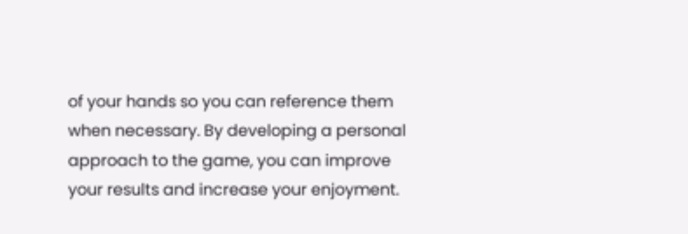of your hands so you can reference them when necessary. By developing a personal approach to the game, you can improve your results and increase your enjoyment.